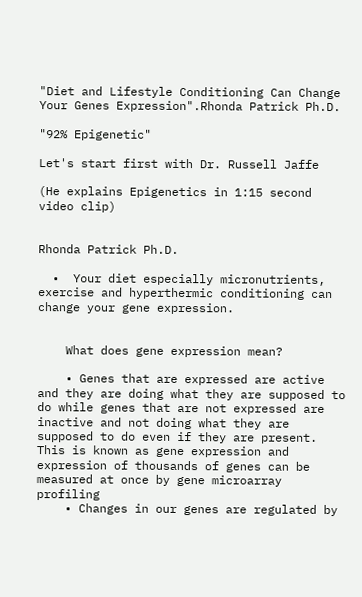"Diet and Lifestyle Conditioning Can Change Your Genes Expression".Rhonda Patrick Ph.D.

"92% Epigenetic"

Let's start first with Dr. Russell Jaffe

(He explains Epigenetics in 1:15 second video clip)


Rhonda Patrick Ph.D.

  •  Your diet especially micronutrients, exercise and hyperthermic conditioning can change your gene expression.


    What does gene expression mean?

    • Genes that are expressed are active and they are doing what they are supposed to do while genes that are not expressed are inactive and not doing what they are supposed to do even if they are present. This is known as gene expression and expression of thousands of genes can be measured at once by gene microarray profiling
    • Changes in our genes are regulated by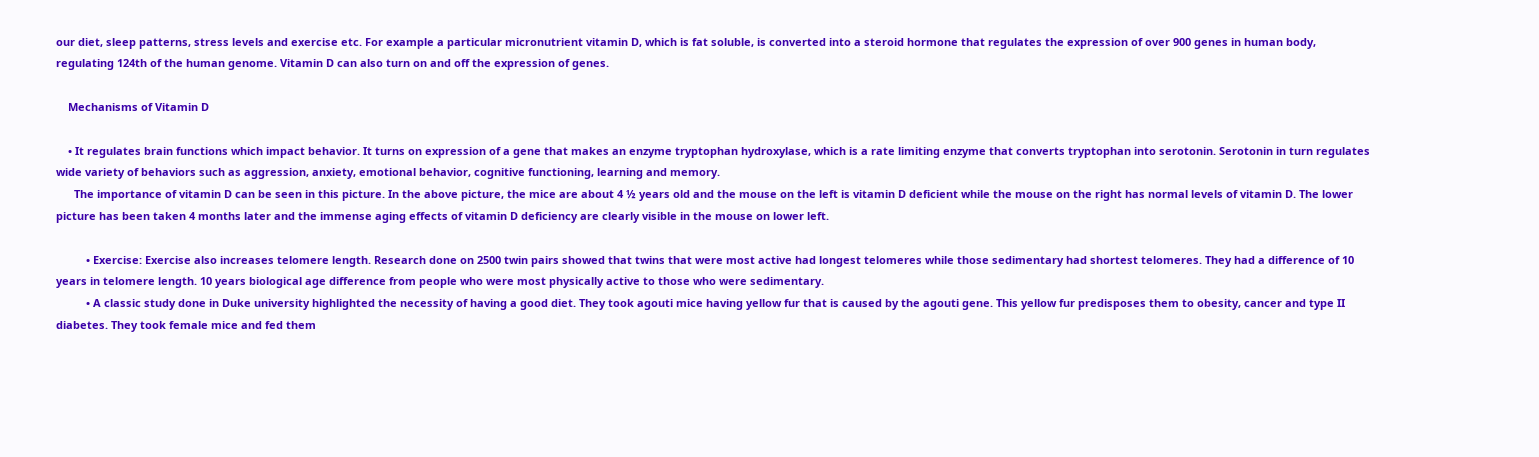our diet, sleep patterns, stress levels and exercise etc. For example a particular micronutrient vitamin D, which is fat soluble, is converted into a steroid hormone that regulates the expression of over 900 genes in human body, regulating 124th of the human genome. Vitamin D can also turn on and off the expression of genes.

    Mechanisms of Vitamin D

    • It regulates brain functions which impact behavior. It turns on expression of a gene that makes an enzyme tryptophan hydroxylase, which is a rate limiting enzyme that converts tryptophan into serotonin. Serotonin in turn regulates wide variety of behaviors such as aggression, anxiety, emotional behavior, cognitive functioning, learning and memory.
      The importance of vitamin D can be seen in this picture. In the above picture, the mice are about 4 ½ years old and the mouse on the left is vitamin D deficient while the mouse on the right has normal levels of vitamin D. The lower picture has been taken 4 months later and the immense aging effects of vitamin D deficiency are clearly visible in the mouse on lower left.

          • Exercise: Exercise also increases telomere length. Research done on 2500 twin pairs showed that twins that were most active had longest telomeres while those sedimentary had shortest telomeres. They had a difference of 10 years in telomere length. 10 years biological age difference from people who were most physically active to those who were sedimentary.
          • A classic study done in Duke university highlighted the necessity of having a good diet. They took agouti mice having yellow fur that is caused by the agouti gene. This yellow fur predisposes them to obesity, cancer and type II diabetes. They took female mice and fed them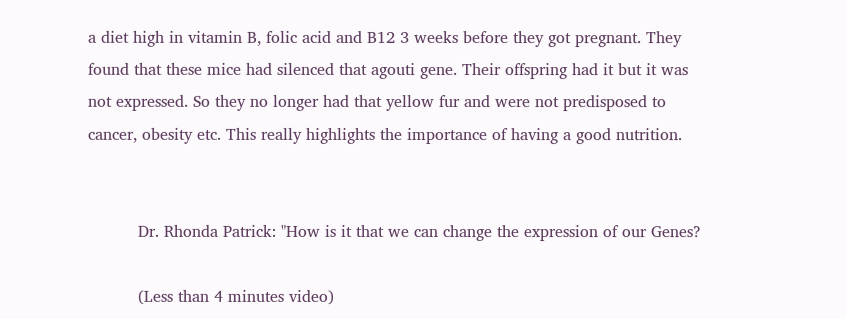a diet high in vitamin B, folic acid and B12 3 weeks before they got pregnant. They found that these mice had silenced that agouti gene. Their offspring had it but it was not expressed. So they no longer had that yellow fur and were not predisposed to cancer, obesity etc. This really highlights the importance of having a good nutrition.


          Dr. Rhonda Patrick: "How is it that we can change the expression of our Genes?

          (Less than 4 minutes video)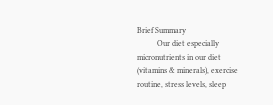Brief Summary
          Our diet especially micronutrients in our diet (vitamins & minerals), exercise routine, stress levels, sleep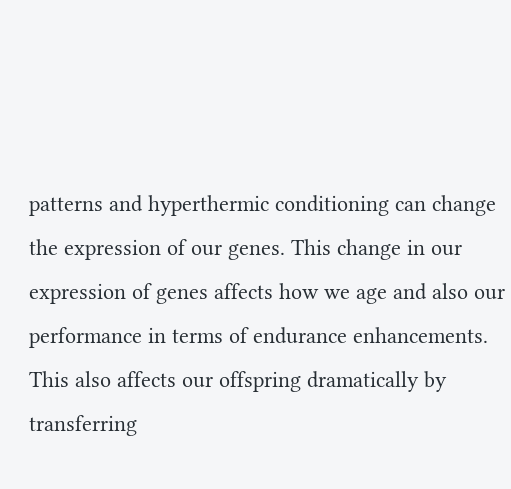patterns and hyperthermic conditioning can change the expression of our genes. This change in our expression of genes affects how we age and also our performance in terms of endurance enhancements. This also affects our offspring dramatically by transferring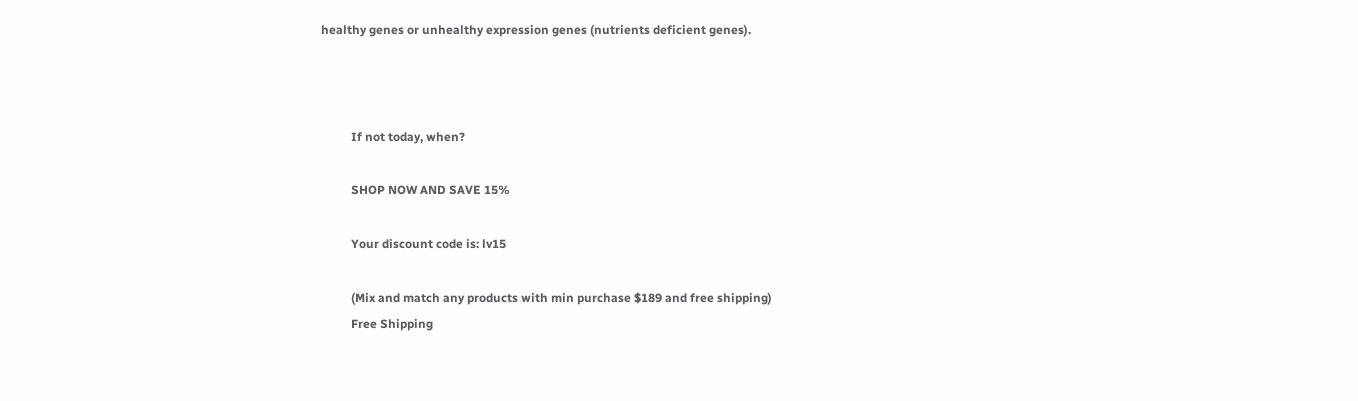healthy genes or unhealthy expression genes (nutrients deficient genes).



          If not today, when?

          SHOP NOW AND SAVE 15%

          Your discount code is: lv15

          (Mix and match any products with min purchase $189 and free shipping)
          Free Shipping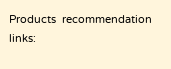Products  recommendation links: